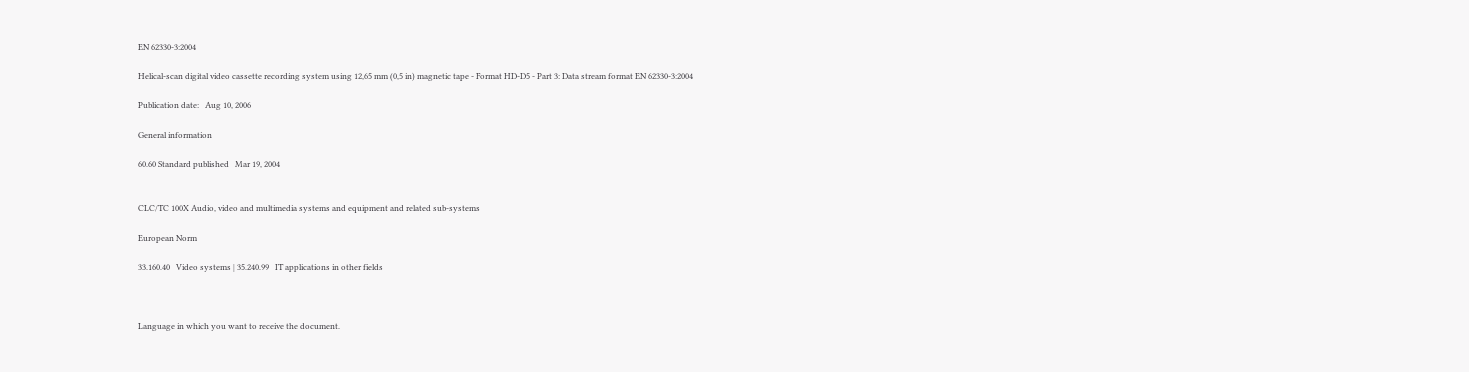EN 62330-3:2004

Helical-scan digital video cassette recording system using 12,65 mm (0,5 in) magnetic tape - Format HD-D5 - Part 3: Data stream format EN 62330-3:2004

Publication date:   Aug 10, 2006

General information

60.60 Standard published   Mar 19, 2004


CLC/TC 100X Audio, video and multimedia systems and equipment and related sub-systems

European Norm

33.160.40   Video systems | 35.240.99   IT applications in other fields



Language in which you want to receive the document.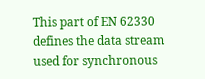This part of EN 62330 defines the data stream used for synchronous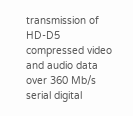transmission of HD-D5 compressed video and audio data over 360 Mb/s serial digital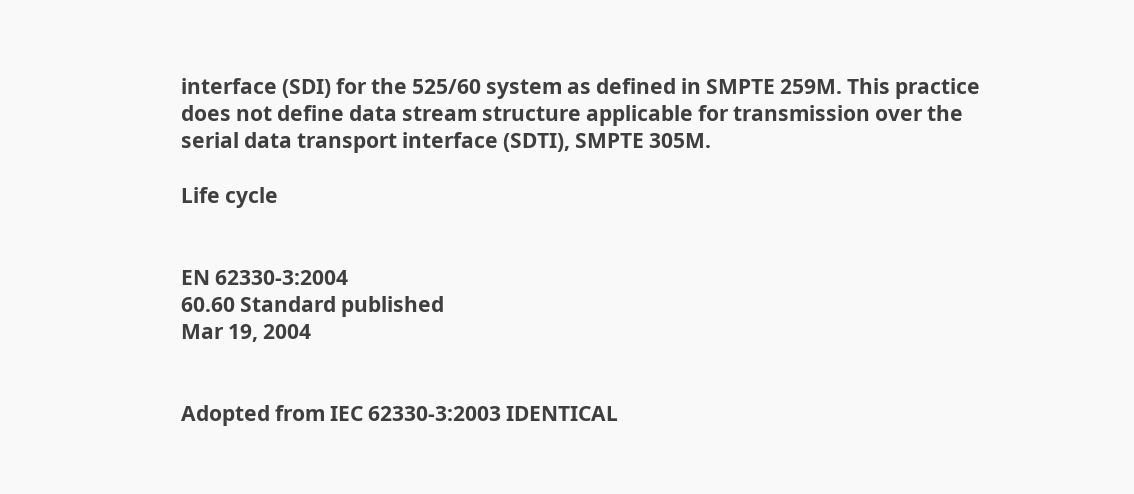interface (SDI) for the 525/60 system as defined in SMPTE 259M. This practice does not define data stream structure applicable for transmission over the serial data transport interface (SDTI), SMPTE 305M.

Life cycle


EN 62330-3:2004
60.60 Standard published
Mar 19, 2004


Adopted from IEC 62330-3:2003 IDENTICAL